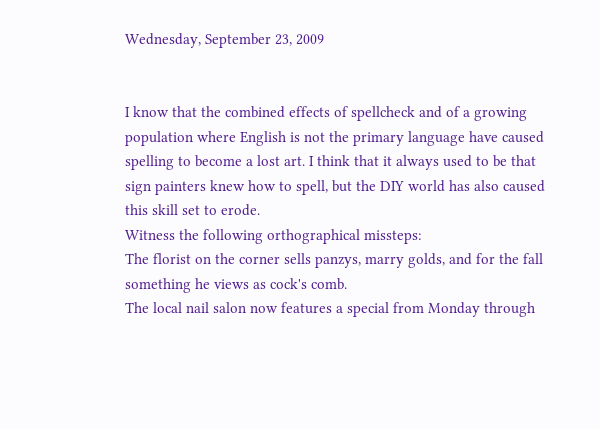Wednesday, September 23, 2009


I know that the combined effects of spellcheck and of a growing population where English is not the primary language have caused spelling to become a lost art. I think that it always used to be that sign painters knew how to spell, but the DIY world has also caused this skill set to erode.
Witness the following orthographical missteps:
The florist on the corner sells panzys, marry golds, and for the fall something he views as cock's comb.
The local nail salon now features a special from Monday through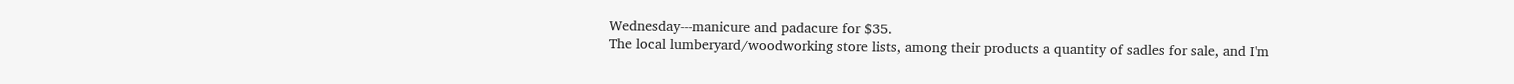Wednesday---manicure and padacure for $35.
The local lumberyard/woodworking store lists, among their products a quantity of sadles for sale, and I'm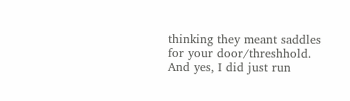thinking they meant saddles for your door/threshhold.
And yes, I did just run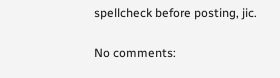spellcheck before posting, jic.

No comments: